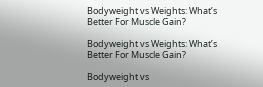Bodyweight vs Weights: What’s Better For Muscle Gain?

Bodyweight vs Weights: What’s Better For Muscle Gain?

Bodyweight vs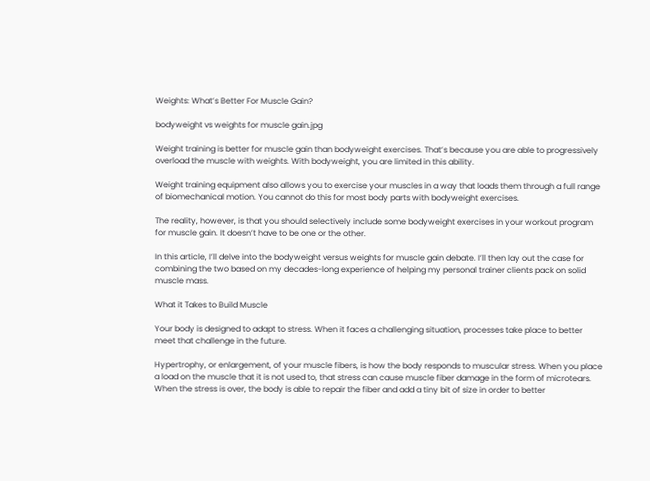Weights: What’s Better For Muscle Gain?

bodyweight vs weights for muscle gain.jpg

Weight training is better for muscle gain than bodyweight exercises. That’s because you are able to progressively overload the muscle with weights. With bodyweight, you are limited in this ability.

Weight training equipment also allows you to exercise your muscles in a way that loads them through a full range of biomechanical motion. You cannot do this for most body parts with bodyweight exercises.

The reality, however, is that you should selectively include some bodyweight exercises in your workout program for muscle gain. It doesn’t have to be one or the other.

In this article, I’ll delve into the bodyweight versus weights for muscle gain debate. I’ll then lay out the case for combining the two based on my decades-long experience of helping my personal trainer clients pack on solid muscle mass.

What it Takes to Build Muscle

Your body is designed to adapt to stress. When it faces a challenging situation, processes take place to better meet that challenge in the future.

Hypertrophy, or enlargement, of your muscle fibers, is how the body responds to muscular stress. When you place a load on the muscle that it is not used to, that stress can cause muscle fiber damage in the form of microtears. When the stress is over, the body is able to repair the fiber and add a tiny bit of size in order to better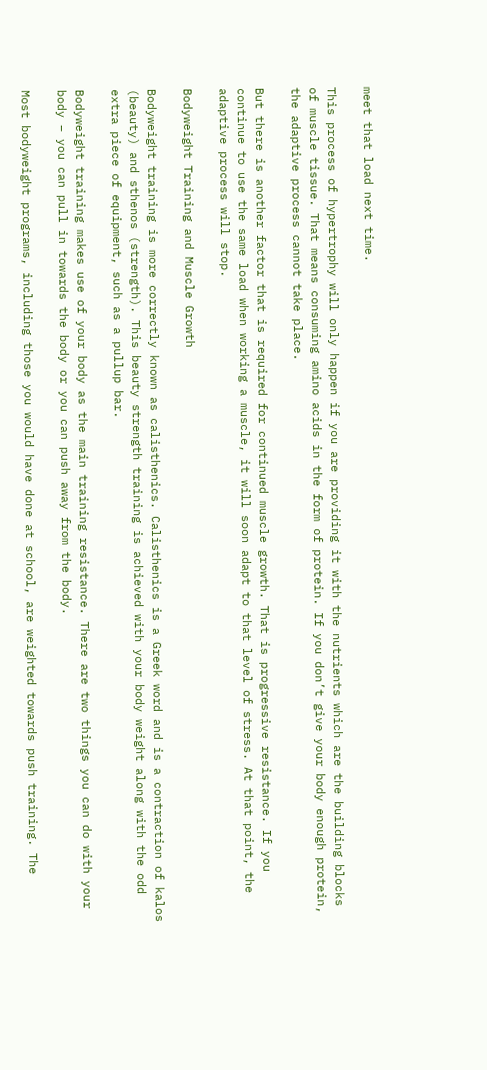meet that load next time.

This process of hypertrophy will only happen if you are providing it with the nutrients which are the building blocks of muscle tissue. That means consuming amino acids in the form of protein. If you don’t give your body enough protein, the adaptive process cannot take place.

But there is another factor that is required for continued muscle growth. That is progressive resistance. If you continue to use the same load when working a muscle, it will soon adapt to that level of stress. At that point, the adaptive process will stop.

Bodyweight Training and Muscle Growth

Bodyweight training is more correctly known as calisthenics. Calisthenics is a Greek word and is a contraction of kalos (beauty) and sthenos (strength). This beauty strength training is achieved with your body weight along with the odd extra piece of equipment, such as a pullup bar.

Bodyweight training makes use of your body as the main training resistance. There are two things you can do with your body – you can pull in towards the body or you can push away from the body.

Most bodyweight programs, including those you would have done at school, are weighted towards push training. The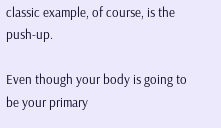classic example, of course, is the push-up.

Even though your body is going to be your primary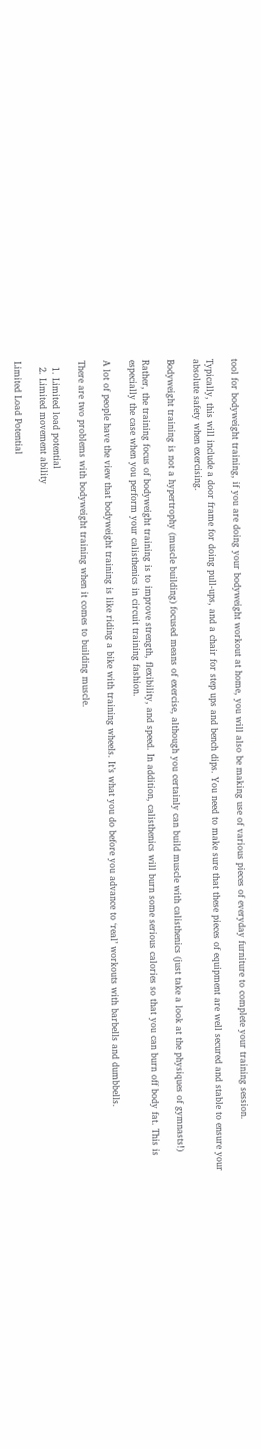tool for bodyweight training, if you are doing your bodyweight workout at home, you will also be making use of various pieces of everyday furniture to complete your training session.

Typically, this will include a door frame for doing pull-ups, and a chair for step ups and bench dips. You need to make sure that these pieces of equipment are well secured and stable to ensure your absolute safety when exercising.

Bodyweight training is not a hypertrophy (muscle building) focused means of exercise, although you certainly can build muscle with calisthenics (just take a look at the physiques of gymnasts!)

Rather, the training focus of bodyweight training is to improve strength, flexibility, and speed. In addition, calisthenics will burn some serious calories so that you can burn off body fat. This is especially the case when you perform your calisthenics in circuit training fashion.

A lot of people have the view that bodyweight training is like riding a bike with training wheels. It’s what you do before you advance to ‘real’ workouts with barbells and dumbbells.

There are two problems with bodyweight training when it comes to building muscle.

  1. Limited load potential
  2. Limited movement ability

Limited Load Potential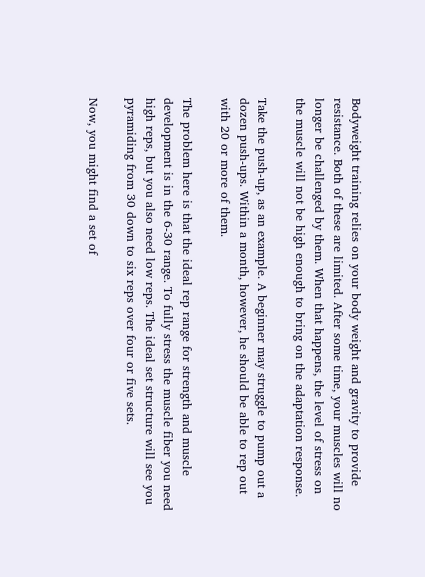Bodyweight training relies on your body weight and gravity to provide resistance. Both of these are limited. After some time, your muscles will no longer be challenged by them. When that happens, the level of stress on the muscle will not be high enough to bring on the adaptation response.

Take the push-up, as an example. A beginner may struggle to pump out a dozen push-ups. Within a month, however, he should be able to rep out with 20 or more of them.

The problem here is that the ideal rep range for strength and muscle development is in the 6-30 range. To fully stress the muscle fiber you need high reps, but you also need low reps. The ideal set structure will see you pyramiding from 30 down to six reps over four or five sets.

Now, you might find a set of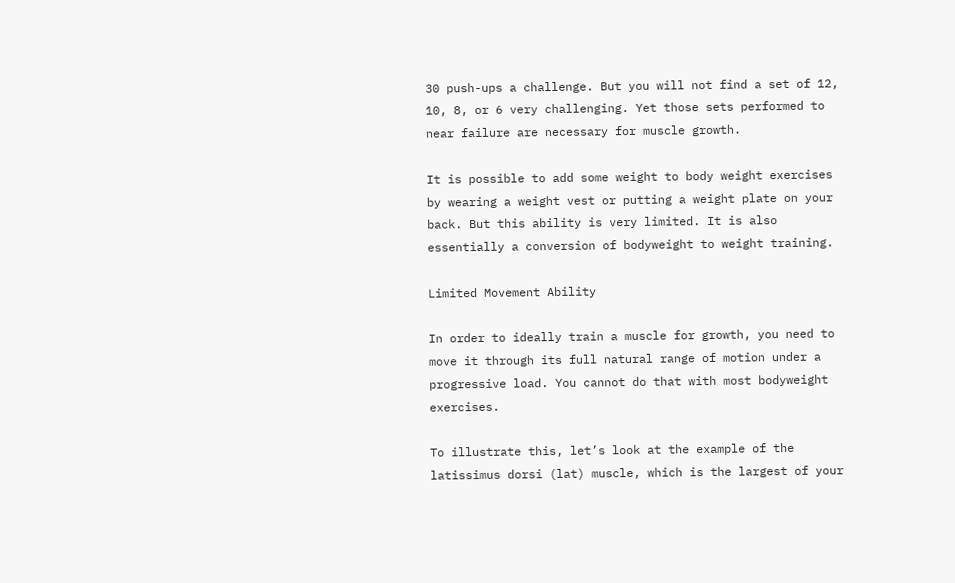30 push-ups a challenge. But you will not find a set of 12, 10, 8, or 6 very challenging. Yet those sets performed to near failure are necessary for muscle growth.

It is possible to add some weight to body weight exercises by wearing a weight vest or putting a weight plate on your back. But this ability is very limited. It is also essentially a conversion of bodyweight to weight training.

Limited Movement Ability

In order to ideally train a muscle for growth, you need to move it through its full natural range of motion under a progressive load. You cannot do that with most bodyweight exercises.

To illustrate this, let’s look at the example of the latissimus dorsi (lat) muscle, which is the largest of your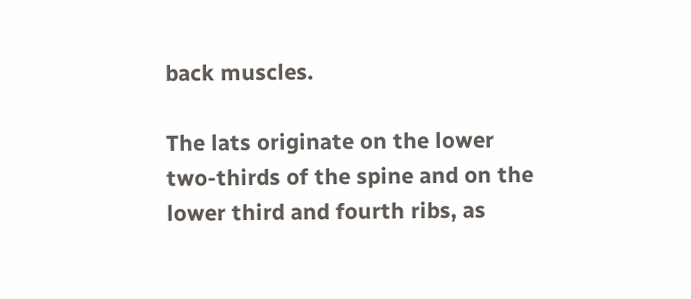back muscles.

The lats originate on the lower two-thirds of the spine and on the lower third and fourth ribs, as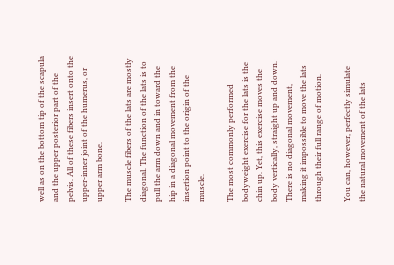well as on the bottom tip of the scapula and the upper posterior part of the pelvis. All of these fibers insert onto the upper-inner joint of the humerus, or upper arm bone.

The muscle fibers of the lats are mostly diagonal. The function of the lats is to pull the arm down and in toward the hip in a diagonal movement from the insertion point to the origin of the muscle.

The most commonly performed bodyweight exercise for the lats is the chin up. Yet, this exercise moves the body vertically, straight up and down. There is no diagonal movement, making it impossible to move the lats through their full range of motion.

You can, however, perfectly simulate the natural movement of the lats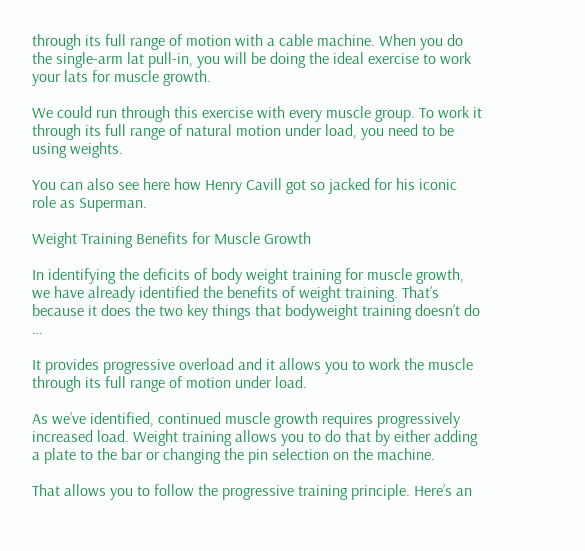through its full range of motion with a cable machine. When you do the single-arm lat pull-in, you will be doing the ideal exercise to work your lats for muscle growth.

We could run through this exercise with every muscle group. To work it through its full range of natural motion under load, you need to be using weights.

You can also see here how Henry Cavill got so jacked for his iconic role as Superman.

Weight Training Benefits for Muscle Growth

In identifying the deficits of body weight training for muscle growth, we have already identified the benefits of weight training. That’s because it does the two key things that bodyweight training doesn’t do …

It provides progressive overload and it allows you to work the muscle through its full range of motion under load.

As we’ve identified, continued muscle growth requires progressively increased load. Weight training allows you to do that by either adding a plate to the bar or changing the pin selection on the machine.

That allows you to follow the progressive training principle. Here’s an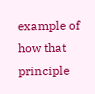example of how that principle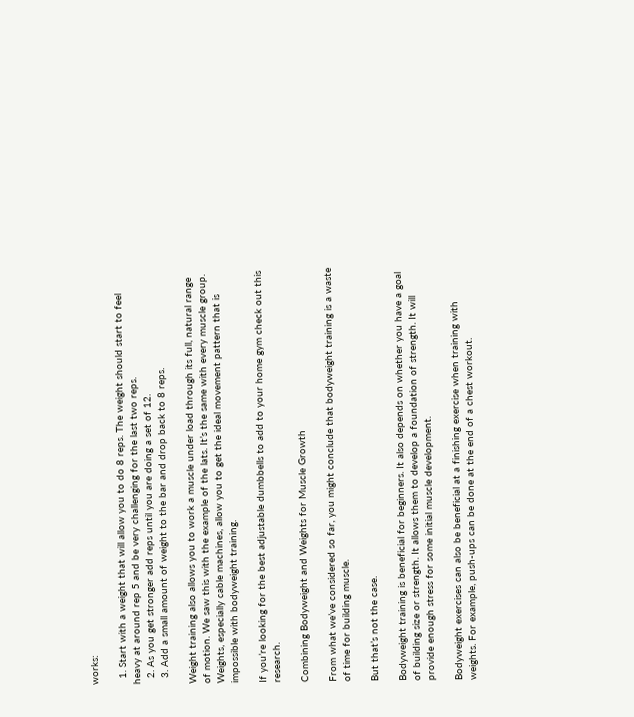works:

  1. Start with a weight that will allow you to do 8 reps. The weight should start to feel heavy at around rep 5 and be very challenging for the last two reps.
  2. As you get stronger add reps until you are doing a set of 12.
  3. Add a small amount of weight to the bar and drop back to 8 reps.

Weight training also allows you to work a muscle under load through its full, natural range of motion. We saw this with the example of the lats. It’s the same with every muscle group. Weights, especially cable machines, allow you to get the ideal movement pattern that is impossible with bodyweight training.

If you’re looking for the best adjustable dumbbells to add to your home gym check out this research.

Combining Bodyweight and Weights for Muscle Growth

From what we’ve considered so far, you might conclude that bodyweight training is a waste of time for building muscle.

But that’s not the case.

Bodyweight training is beneficial for beginners. It also depends on whether you have a goal of building size or strength. It allows them to develop a foundation of strength. It will provide enough stress for some initial muscle development.

Bodyweight exercises can also be beneficial at a finishing exercise when training with weights. For example, push-ups can be done at the end of a chest workout.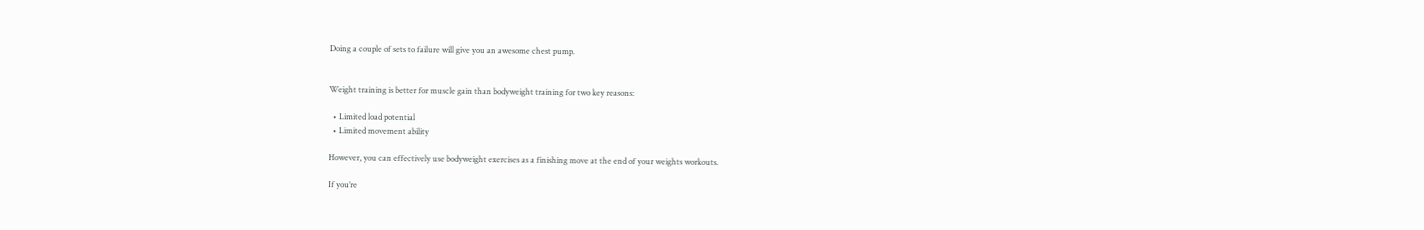Doing a couple of sets to failure will give you an awesome chest pump.


Weight training is better for muscle gain than bodyweight training for two key reasons:

  • Limited load potential
  • Limited movement ability

However, you can effectively use bodyweight exercises as a finishing move at the end of your weights workouts.

If you’re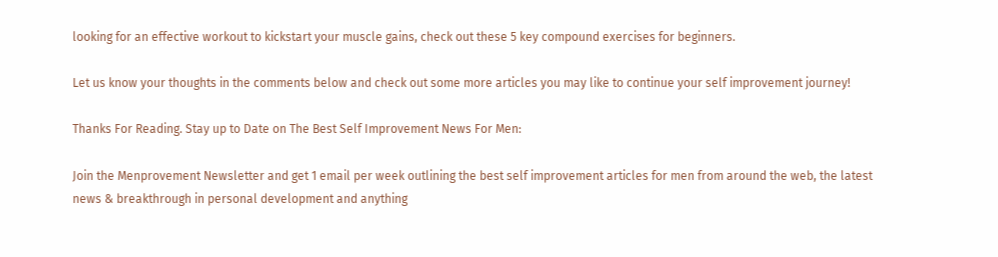looking for an effective workout to kickstart your muscle gains, check out these 5 key compound exercises for beginners.

Let us know your thoughts in the comments below and check out some more articles you may like to continue your self improvement journey!

Thanks For Reading. Stay up to Date on The Best Self Improvement News For Men:

Join the Menprovement Newsletter and get 1 email per week outlining the best self improvement articles for men from around the web, the latest news & breakthrough in personal development and anything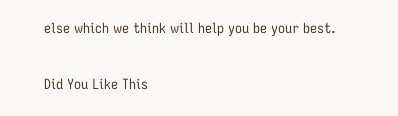else which we think will help you be your best.

Did You Like This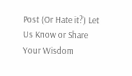Post (Or Hate it?) Let Us Know or Share Your Wisdom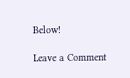Below!

Leave a Comment